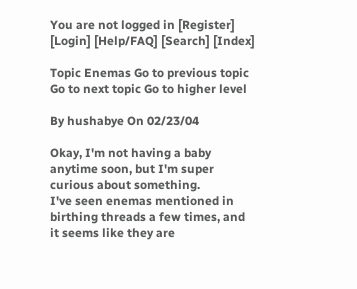You are not logged in [Register] [Login] [Help/FAQ] [Search] [Index]

Topic Enemas Go to previous topic Go to next topic Go to higher level

By hushabye On 02/23/04

Okay, I'm not having a baby anytime soon, but I'm super curious about something.
I've seen enemas mentioned in birthing threads a few times, and it seems like they are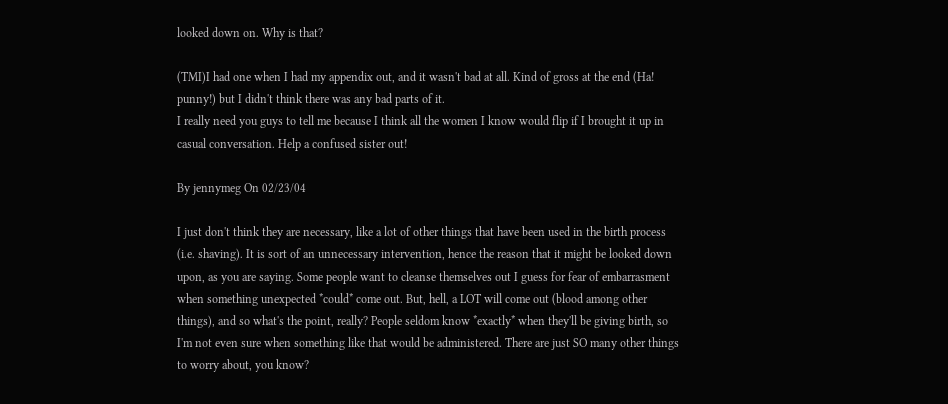looked down on. Why is that?

(TMI)I had one when I had my appendix out, and it wasn't bad at all. Kind of gross at the end (Ha! punny!) but I didn't think there was any bad parts of it.
I really need you guys to tell me because I think all the women I know would flip if I brought it up in casual conversation. Help a confused sister out!

By jennymeg On 02/23/04

I just don't think they are necessary, like a lot of other things that have been used in the birth process (i.e. shaving). It is sort of an unnecessary intervention, hence the reason that it might be looked down upon, as you are saying. Some people want to cleanse themselves out I guess for fear of embarrasment when something unexpected *could* come out. But, hell, a LOT will come out (blood among other things), and so what's the point, really? People seldom know *exactly* when they'll be giving birth, so I'm not even sure when something like that would be administered. There are just SO many other things to worry about, you know?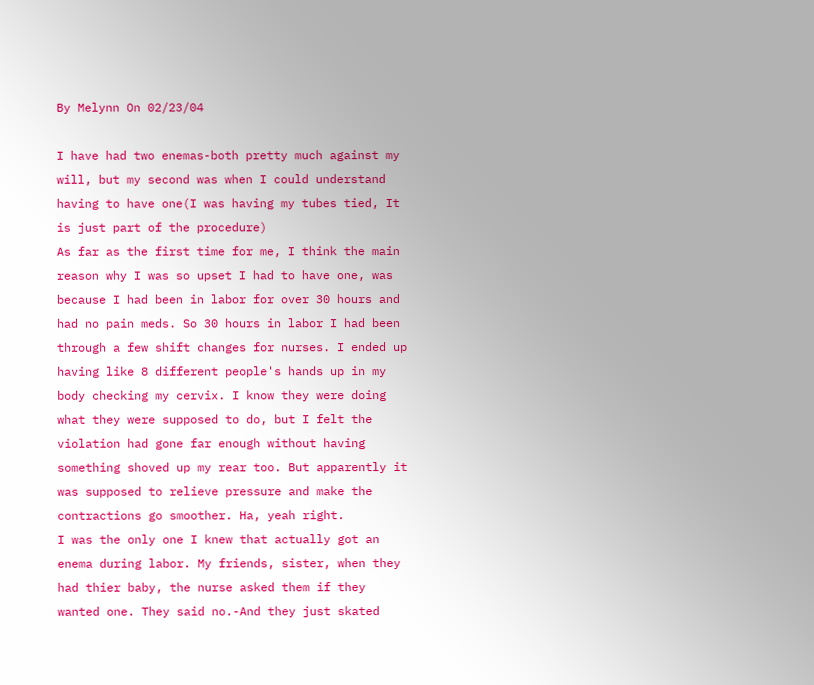By Melynn On 02/23/04

I have had two enemas-both pretty much against my will, but my second was when I could understand having to have one(I was having my tubes tied, It is just part of the procedure)
As far as the first time for me, I think the main reason why I was so upset I had to have one, was because I had been in labor for over 30 hours and had no pain meds. So 30 hours in labor I had been through a few shift changes for nurses. I ended up having like 8 different people's hands up in my body checking my cervix. I know they were doing what they were supposed to do, but I felt the violation had gone far enough without having something shoved up my rear too. But apparently it was supposed to relieve pressure and make the contractions go smoother. Ha, yeah right.
I was the only one I knew that actually got an enema during labor. My friends, sister, when they had thier baby, the nurse asked them if they wanted one. They said no.-And they just skated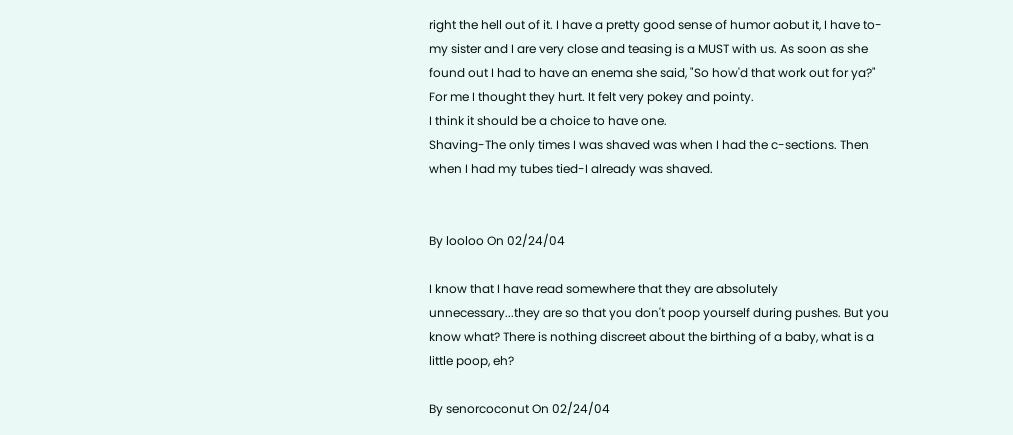right the hell out of it. I have a pretty good sense of humor aobut it, I have to-my sister and I are very close and teasing is a MUST with us. As soon as she found out I had to have an enema she said, "So how'd that work out for ya?"
For me I thought they hurt. It felt very pokey and pointy.
I think it should be a choice to have one.
Shaving-The only times I was shaved was when I had the c-sections. Then when I had my tubes tied-I already was shaved.


By looloo On 02/24/04

I know that I have read somewhere that they are absolutely unnecessary...they are so that you don't poop yourself during pushes. But you know what? There is nothing discreet about the birthing of a baby, what is a little poop, eh?

By senorcoconut On 02/24/04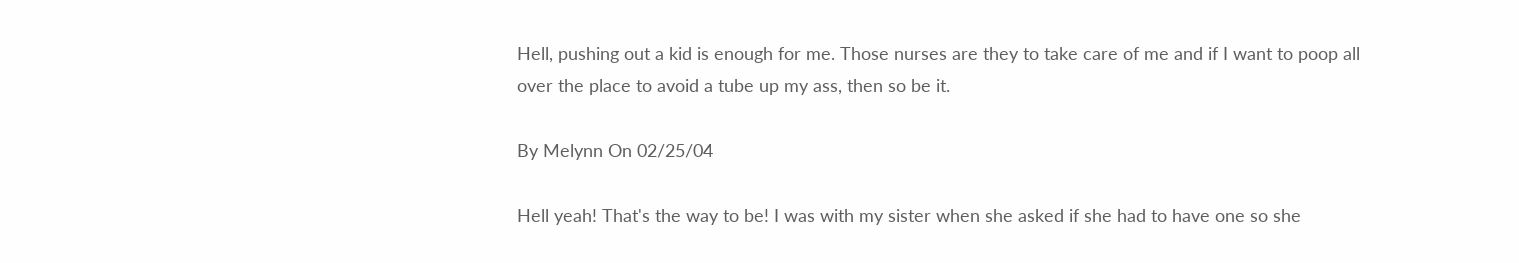Hell, pushing out a kid is enough for me. Those nurses are they to take care of me and if I want to poop all over the place to avoid a tube up my ass, then so be it.

By Melynn On 02/25/04

Hell yeah! That's the way to be! I was with my sister when she asked if she had to have one so she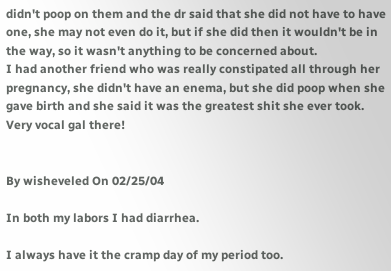didn't poop on them and the dr said that she did not have to have one, she may not even do it, but if she did then it wouldn't be in the way, so it wasn't anything to be concerned about.
I had another friend who was really constipated all through her pregnancy, she didn't have an enema, but she did poop when she gave birth and she said it was the greatest shit she ever took. Very vocal gal there!


By wisheveled On 02/25/04

In both my labors I had diarrhea.

I always have it the cramp day of my period too.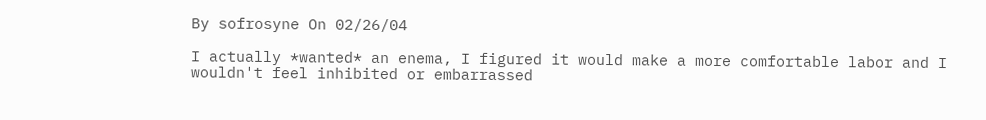By sofrosyne On 02/26/04

I actually *wanted* an enema, I figured it would make a more comfortable labor and I wouldn't feel inhibited or embarrassed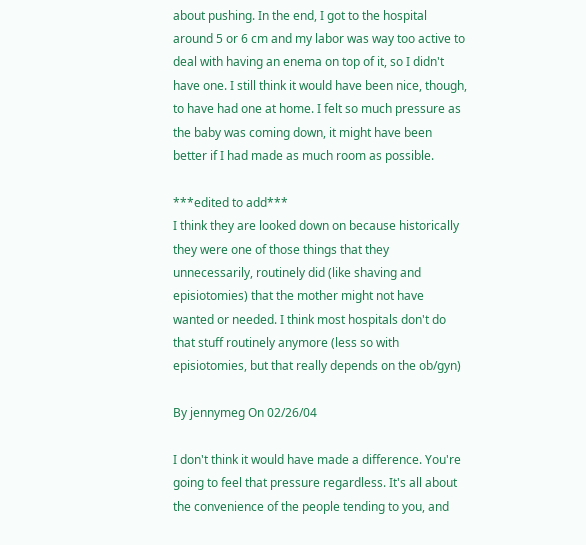about pushing. In the end, I got to the hospital around 5 or 6 cm and my labor was way too active to deal with having an enema on top of it, so I didn't have one. I still think it would have been nice, though, to have had one at home. I felt so much pressure as the baby was coming down, it might have been better if I had made as much room as possible.

***edited to add***
I think they are looked down on because historically they were one of those things that they unnecessarily, routinely did (like shaving and episiotomies) that the mother might not have wanted or needed. I think most hospitals don't do that stuff routinely anymore (less so with episiotomies, but that really depends on the ob/gyn)

By jennymeg On 02/26/04

I don't think it would have made a difference. You're going to feel that pressure regardless. It's all about the convenience of the people tending to you, and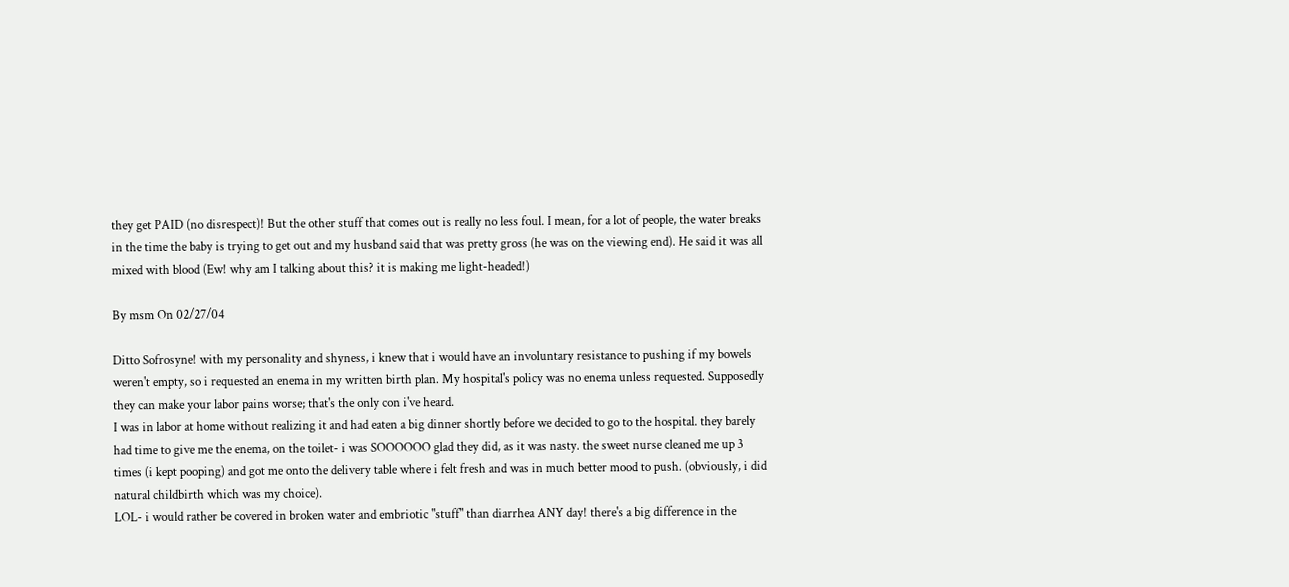they get PAID (no disrespect)! But the other stuff that comes out is really no less foul. I mean, for a lot of people, the water breaks in the time the baby is trying to get out and my husband said that was pretty gross (he was on the viewing end). He said it was all mixed with blood (Ew! why am I talking about this? it is making me light-headed!)

By msm On 02/27/04

Ditto Sofrosyne! with my personality and shyness, i knew that i would have an involuntary resistance to pushing if my bowels weren't empty, so i requested an enema in my written birth plan. My hospital's policy was no enema unless requested. Supposedly they can make your labor pains worse; that's the only con i've heard.
I was in labor at home without realizing it and had eaten a big dinner shortly before we decided to go to the hospital. they barely had time to give me the enema, on the toilet- i was SOOOOOO glad they did, as it was nasty. the sweet nurse cleaned me up 3 times (i kept pooping) and got me onto the delivery table where i felt fresh and was in much better mood to push. (obviously, i did natural childbirth which was my choice).
LOL- i would rather be covered in broken water and embriotic "stuff" than diarrhea ANY day! there's a big difference in the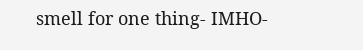smell for one thing- IMHO-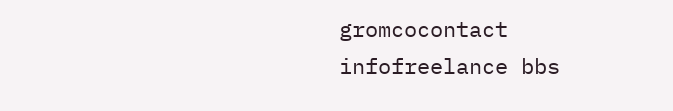gromcocontact infofreelance bbs